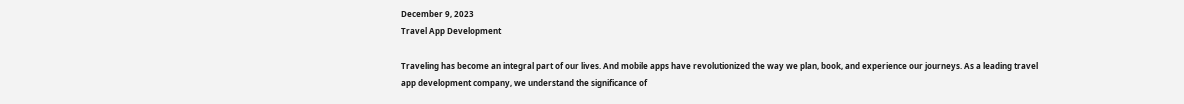December 9, 2023
Travel App Development

Traveling has become an integral part of our lives. And mobile apps have revolutionized the way we plan, book, and experience our journeys. As a leading travel app development company, we understand the significance of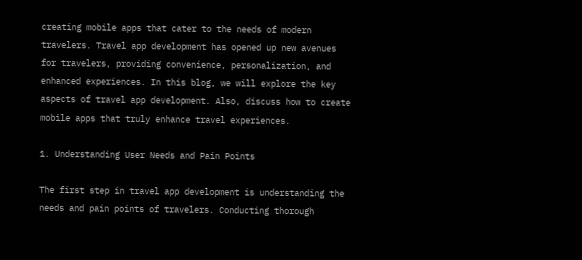creating mobile apps that cater to the needs of modern travelers. Travel app development has opened up new avenues for travelers, providing convenience, personalization, and enhanced experiences. In this blog, we will explore the key aspects of travel app development. Also, discuss how to create mobile apps that truly enhance travel experiences.

1. Understanding User Needs and Pain Points

The first step in travel app development is understanding the needs and pain points of travelers. Conducting thorough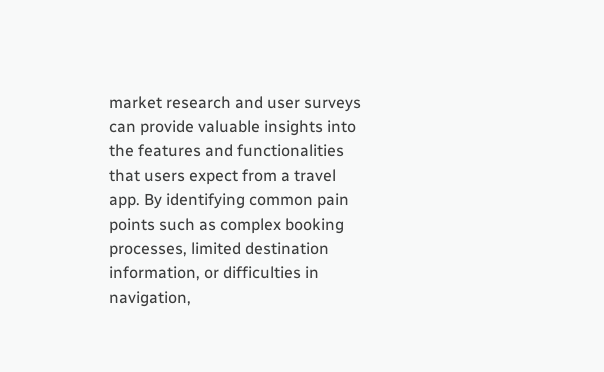market research and user surveys can provide valuable insights into the features and functionalities that users expect from a travel app. By identifying common pain points such as complex booking processes, limited destination information, or difficulties in navigation,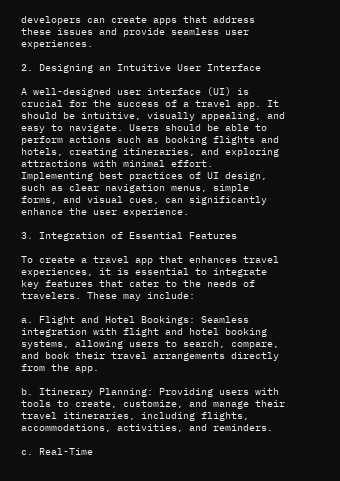developers can create apps that address these issues and provide seamless user experiences.

2. Designing an Intuitive User Interface

A well-designed user interface (UI) is crucial for the success of a travel app. It should be intuitive, visually appealing, and easy to navigate. Users should be able to perform actions such as booking flights and hotels, creating itineraries, and exploring attractions with minimal effort. Implementing best practices of UI design, such as clear navigation menus, simple forms, and visual cues, can significantly enhance the user experience.

3. Integration of Essential Features

To create a travel app that enhances travel experiences, it is essential to integrate key features that cater to the needs of travelers. These may include:

a. Flight and Hotel Bookings: Seamless integration with flight and hotel booking systems, allowing users to search, compare, and book their travel arrangements directly from the app.

b. Itinerary Planning: Providing users with tools to create, customize, and manage their travel itineraries, including flights, accommodations, activities, and reminders.

c. Real-Time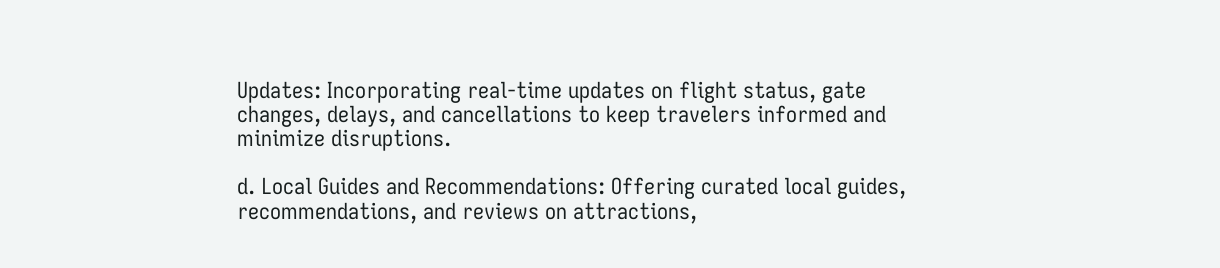Updates: Incorporating real-time updates on flight status, gate changes, delays, and cancellations to keep travelers informed and minimize disruptions.

d. Local Guides and Recommendations: Offering curated local guides, recommendations, and reviews on attractions,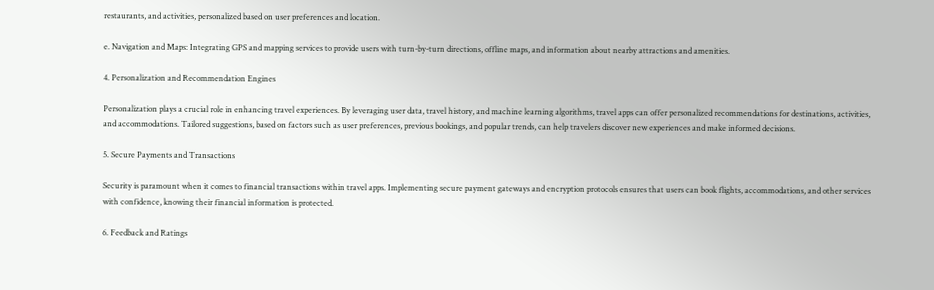restaurants, and activities, personalized based on user preferences and location.

e. Navigation and Maps: Integrating GPS and mapping services to provide users with turn-by-turn directions, offline maps, and information about nearby attractions and amenities.

4. Personalization and Recommendation Engines

Personalization plays a crucial role in enhancing travel experiences. By leveraging user data, travel history, and machine learning algorithms, travel apps can offer personalized recommendations for destinations, activities, and accommodations. Tailored suggestions, based on factors such as user preferences, previous bookings, and popular trends, can help travelers discover new experiences and make informed decisions.

5. Secure Payments and Transactions

Security is paramount when it comes to financial transactions within travel apps. Implementing secure payment gateways and encryption protocols ensures that users can book flights, accommodations, and other services with confidence, knowing their financial information is protected.

6. Feedback and Ratings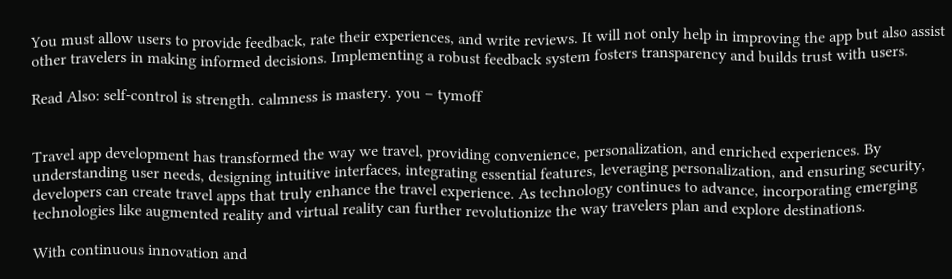You must allow users to provide feedback, rate their experiences, and write reviews. It will not only help in improving the app but also assist other travelers in making informed decisions. Implementing a robust feedback system fosters transparency and builds trust with users.

Read Also: self-control is strength. calmness is mastery. you – tymoff


Travel app development has transformed the way we travel, providing convenience, personalization, and enriched experiences. By understanding user needs, designing intuitive interfaces, integrating essential features, leveraging personalization, and ensuring security, developers can create travel apps that truly enhance the travel experience. As technology continues to advance, incorporating emerging technologies like augmented reality and virtual reality can further revolutionize the way travelers plan and explore destinations.

With continuous innovation and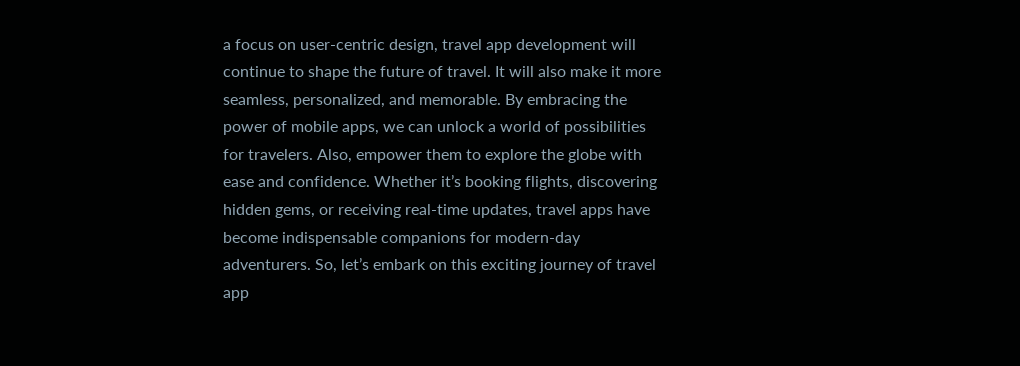a focus on user-centric design, travel app development will continue to shape the future of travel. It will also make it more seamless, personalized, and memorable. By embracing the power of mobile apps, we can unlock a world of possibilities for travelers. Also, empower them to explore the globe with ease and confidence. Whether it’s booking flights, discovering hidden gems, or receiving real-time updates, travel apps have become indispensable companions for modern-day adventurers. So, let’s embark on this exciting journey of travel app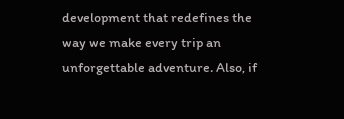development that redefines the way we make every trip an unforgettable adventure. Also, if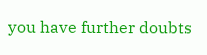you have further doubts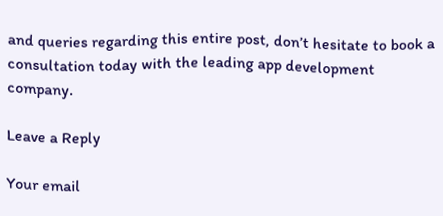and queries regarding this entire post, don’t hesitate to book a consultation today with the leading app development company.

Leave a Reply

Your email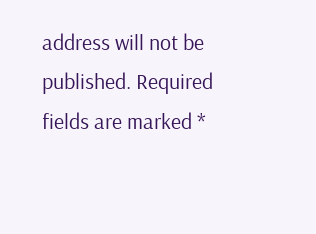address will not be published. Required fields are marked *